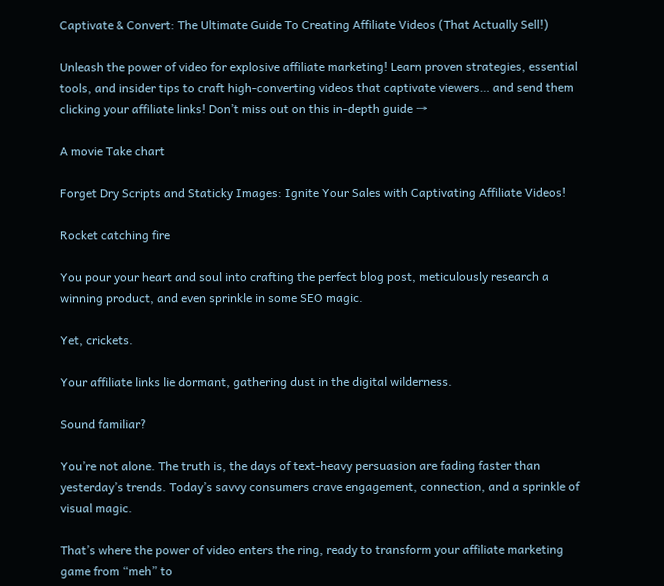Captivate & Convert: The Ultimate Guide To Creating Affiliate Videos (That Actually Sell!)

Unleash the power of video for explosive affiliate marketing! Learn proven strategies, essential tools, and insider tips to craft high-converting videos that captivate viewers… and send them clicking your affiliate links! Don’t miss out on this in-depth guide →

A movie Take chart

Forget Dry Scripts and Staticky Images: Ignite Your Sales with Captivating Affiliate Videos!

Rocket catching fire

You pour your heart and soul into crafting the perfect blog post, meticulously research a winning product, and even sprinkle in some SEO magic.

Yet, crickets.

Your affiliate links lie dormant, gathering dust in the digital wilderness.

Sound familiar?

You’re not alone. The truth is, the days of text-heavy persuasion are fading faster than yesterday’s trends. Today’s savvy consumers crave engagement, connection, and a sprinkle of visual magic.

That’s where the power of video enters the ring, ready to transform your affiliate marketing game from “meh” to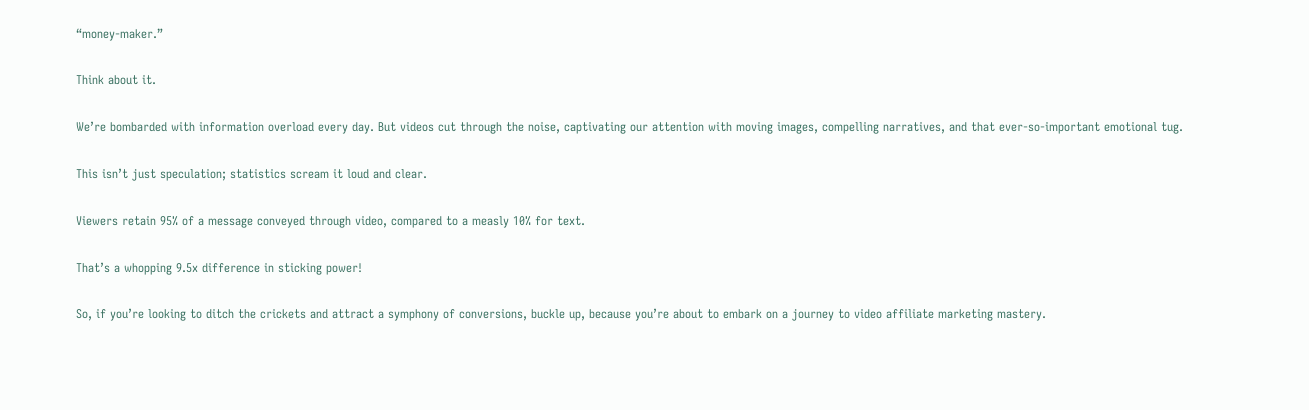“money-maker.”

Think about it.

We’re bombarded with information overload every day. But videos cut through the noise, captivating our attention with moving images, compelling narratives, and that ever-so-important emotional tug.

This isn’t just speculation; statistics scream it loud and clear.

Viewers retain 95% of a message conveyed through video, compared to a measly 10% for text.

That’s a whopping 9.5x difference in sticking power!

So, if you’re looking to ditch the crickets and attract a symphony of conversions, buckle up, because you’re about to embark on a journey to video affiliate marketing mastery.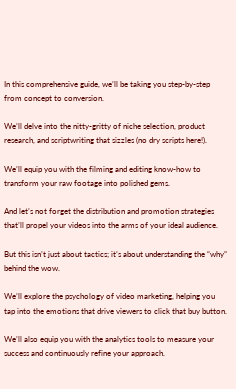In this comprehensive guide, we’ll be taking you step-by-step from concept to conversion.

We’ll delve into the nitty-gritty of niche selection, product research, and scriptwriting that sizzles (no dry scripts here!).

We’ll equip you with the filming and editing know-how to transform your raw footage into polished gems.

And let’s not forget the distribution and promotion strategies that’ll propel your videos into the arms of your ideal audience.

But this isn’t just about tactics; it’s about understanding the “why” behind the wow.

We’ll explore the psychology of video marketing, helping you tap into the emotions that drive viewers to click that buy button.

We’ll also equip you with the analytics tools to measure your success and continuously refine your approach.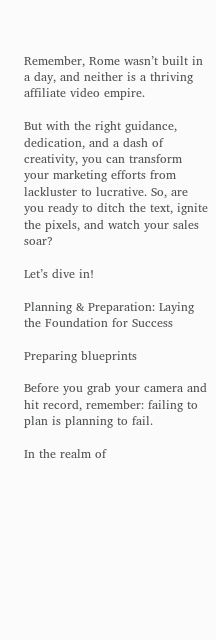Remember, Rome wasn’t built in a day, and neither is a thriving affiliate video empire.

But with the right guidance, dedication, and a dash of creativity, you can transform your marketing efforts from lackluster to lucrative. So, are you ready to ditch the text, ignite the pixels, and watch your sales soar?

Let’s dive in!

Planning & Preparation: Laying the Foundation for Success

Preparing blueprints

Before you grab your camera and hit record, remember: failing to plan is planning to fail.

In the realm of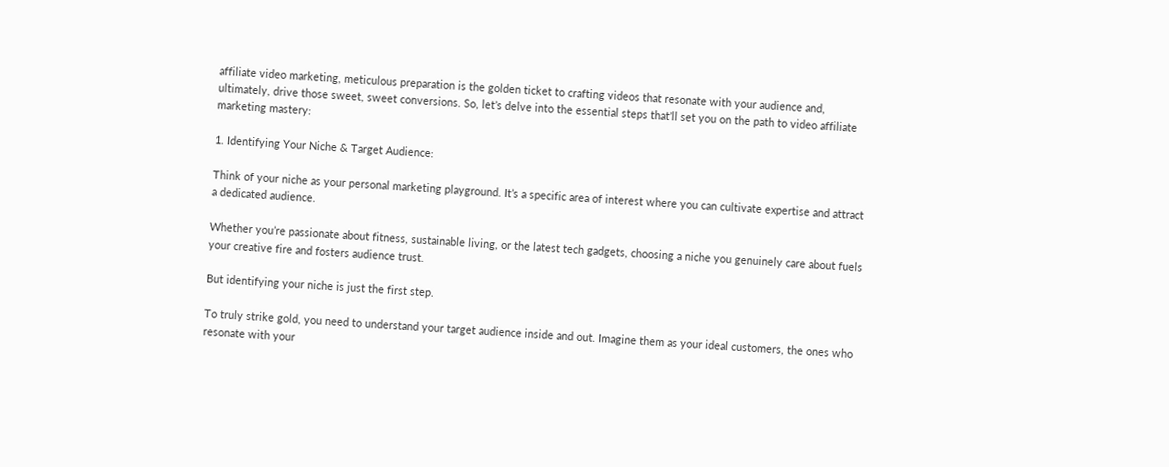affiliate video marketing, meticulous preparation is the golden ticket to crafting videos that resonate with your audience and, ultimately, drive those sweet, sweet conversions. So, let’s delve into the essential steps that’ll set you on the path to video affiliate marketing mastery:

1. Identifying Your Niche & Target Audience:

Think of your niche as your personal marketing playground. It’s a specific area of interest where you can cultivate expertise and attract a dedicated audience.

Whether you’re passionate about fitness, sustainable living, or the latest tech gadgets, choosing a niche you genuinely care about fuels your creative fire and fosters audience trust.

But identifying your niche is just the first step.

To truly strike gold, you need to understand your target audience inside and out. Imagine them as your ideal customers, the ones who resonate with your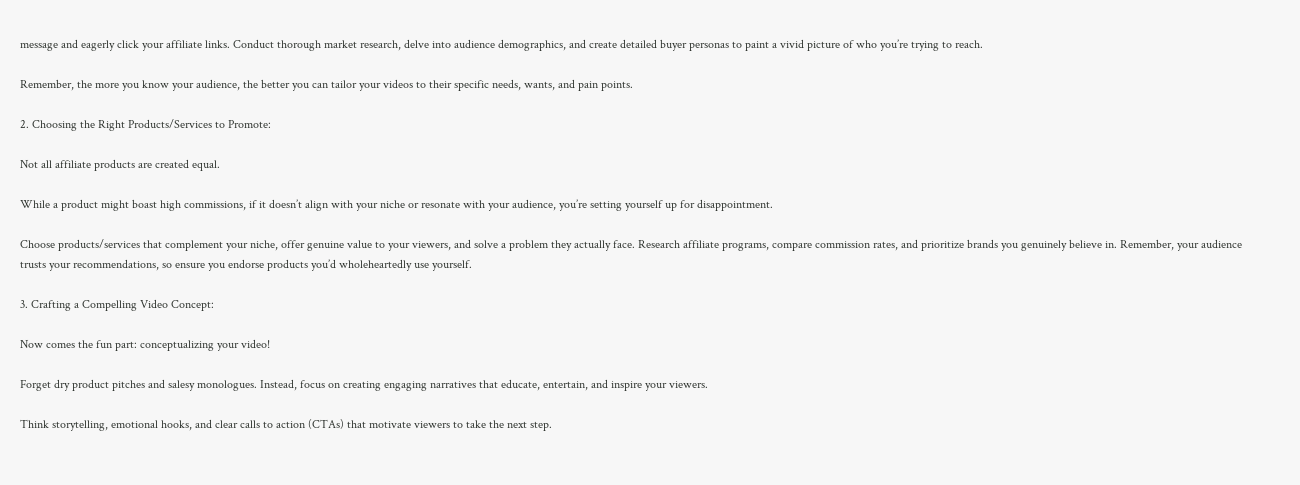message and eagerly click your affiliate links. Conduct thorough market research, delve into audience demographics, and create detailed buyer personas to paint a vivid picture of who you’re trying to reach.

Remember, the more you know your audience, the better you can tailor your videos to their specific needs, wants, and pain points.

2. Choosing the Right Products/Services to Promote:

Not all affiliate products are created equal.

While a product might boast high commissions, if it doesn’t align with your niche or resonate with your audience, you’re setting yourself up for disappointment.

Choose products/services that complement your niche, offer genuine value to your viewers, and solve a problem they actually face. Research affiliate programs, compare commission rates, and prioritize brands you genuinely believe in. Remember, your audience trusts your recommendations, so ensure you endorse products you’d wholeheartedly use yourself.

3. Crafting a Compelling Video Concept:

Now comes the fun part: conceptualizing your video!

Forget dry product pitches and salesy monologues. Instead, focus on creating engaging narratives that educate, entertain, and inspire your viewers.

Think storytelling, emotional hooks, and clear calls to action (CTAs) that motivate viewers to take the next step.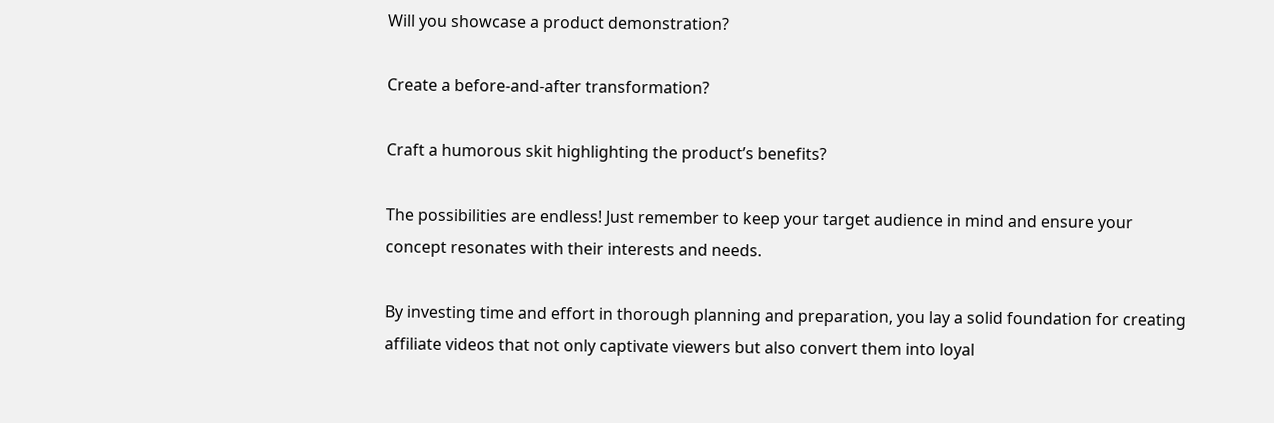Will you showcase a product demonstration?

Create a before-and-after transformation?

Craft a humorous skit highlighting the product’s benefits?

The possibilities are endless! Just remember to keep your target audience in mind and ensure your concept resonates with their interests and needs.

By investing time and effort in thorough planning and preparation, you lay a solid foundation for creating affiliate videos that not only captivate viewers but also convert them into loyal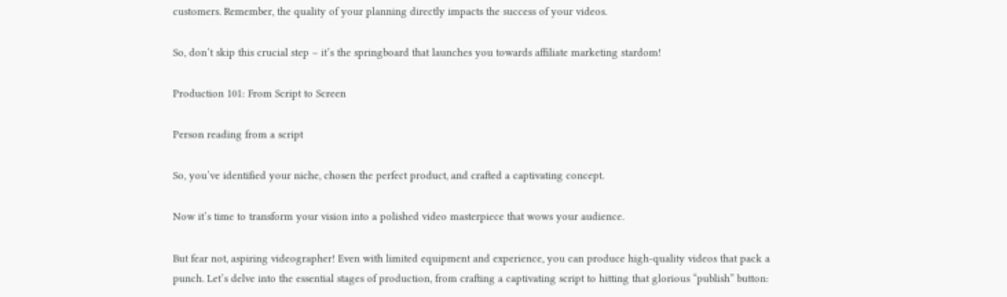customers. Remember, the quality of your planning directly impacts the success of your videos.

So, don’t skip this crucial step – it’s the springboard that launches you towards affiliate marketing stardom!

Production 101: From Script to Screen

Person reading from a script

So, you’ve identified your niche, chosen the perfect product, and crafted a captivating concept.

Now it’s time to transform your vision into a polished video masterpiece that wows your audience.

But fear not, aspiring videographer! Even with limited equipment and experience, you can produce high-quality videos that pack a punch. Let’s delve into the essential stages of production, from crafting a captivating script to hitting that glorious “publish” button: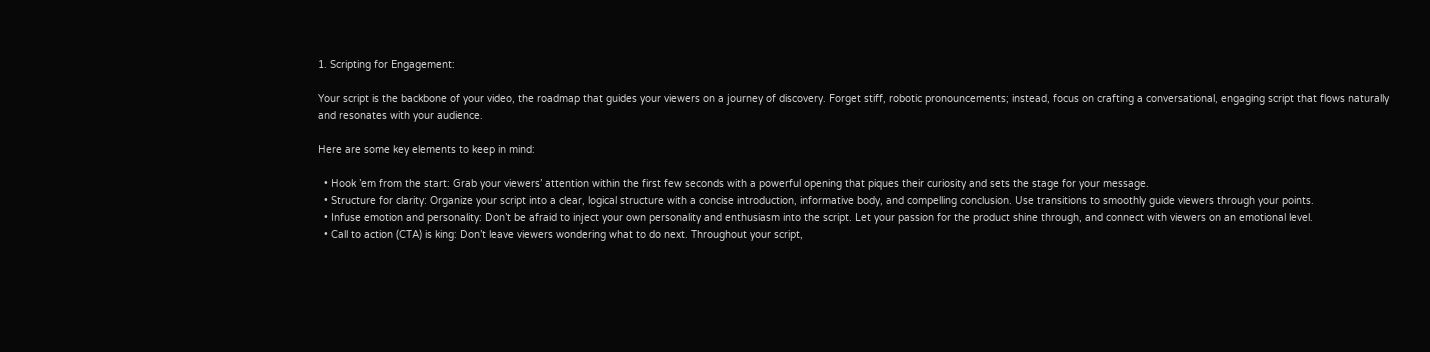1. Scripting for Engagement:

Your script is the backbone of your video, the roadmap that guides your viewers on a journey of discovery. Forget stiff, robotic pronouncements; instead, focus on crafting a conversational, engaging script that flows naturally and resonates with your audience.

Here are some key elements to keep in mind:

  • Hook ’em from the start: Grab your viewers’ attention within the first few seconds with a powerful opening that piques their curiosity and sets the stage for your message.
  • Structure for clarity: Organize your script into a clear, logical structure with a concise introduction, informative body, and compelling conclusion. Use transitions to smoothly guide viewers through your points.
  • Infuse emotion and personality: Don’t be afraid to inject your own personality and enthusiasm into the script. Let your passion for the product shine through, and connect with viewers on an emotional level.
  • Call to action (CTA) is king: Don’t leave viewers wondering what to do next. Throughout your script,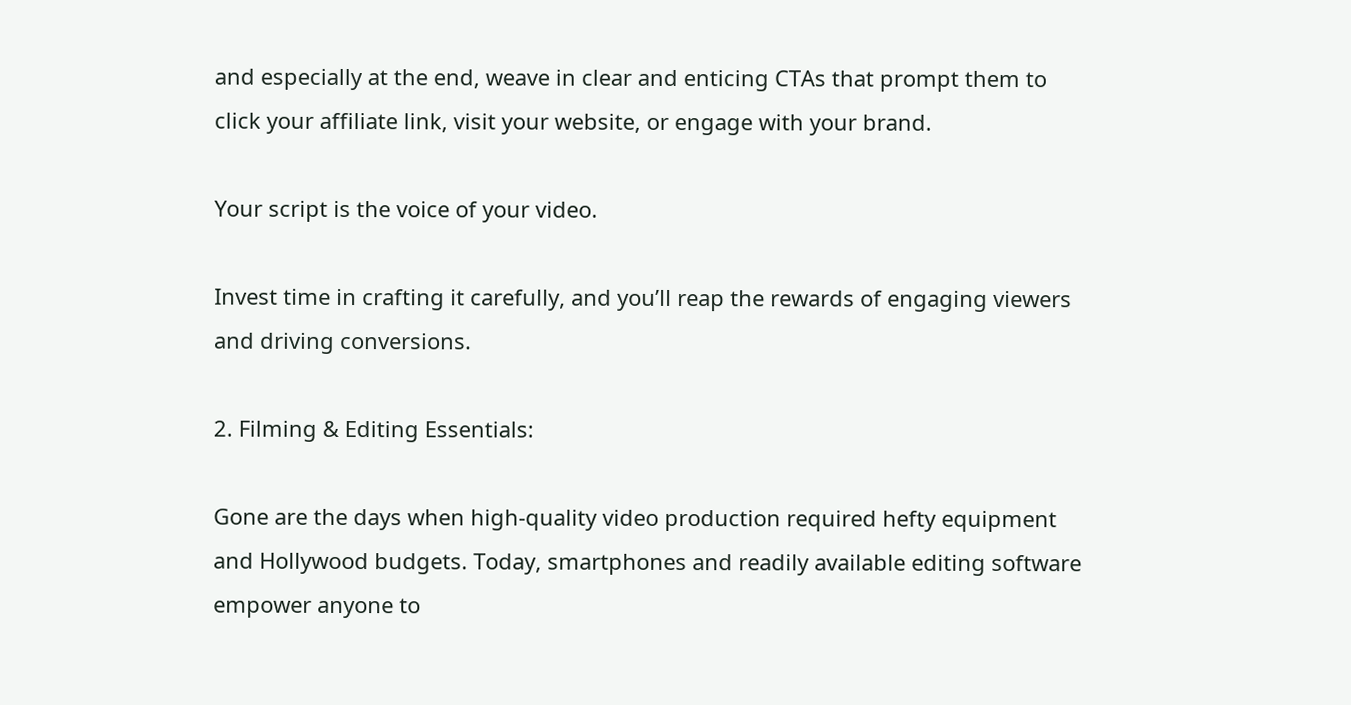and especially at the end, weave in clear and enticing CTAs that prompt them to click your affiliate link, visit your website, or engage with your brand.

Your script is the voice of your video.

Invest time in crafting it carefully, and you’ll reap the rewards of engaging viewers and driving conversions.

2. Filming & Editing Essentials:

Gone are the days when high-quality video production required hefty equipment and Hollywood budgets. Today, smartphones and readily available editing software empower anyone to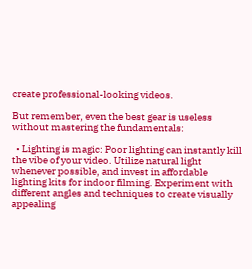create professional-looking videos.

But remember, even the best gear is useless without mastering the fundamentals:

  • Lighting is magic: Poor lighting can instantly kill the vibe of your video. Utilize natural light whenever possible, and invest in affordable lighting kits for indoor filming. Experiment with different angles and techniques to create visually appealing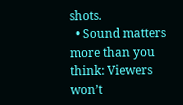shots.
  • Sound matters more than you think: Viewers won’t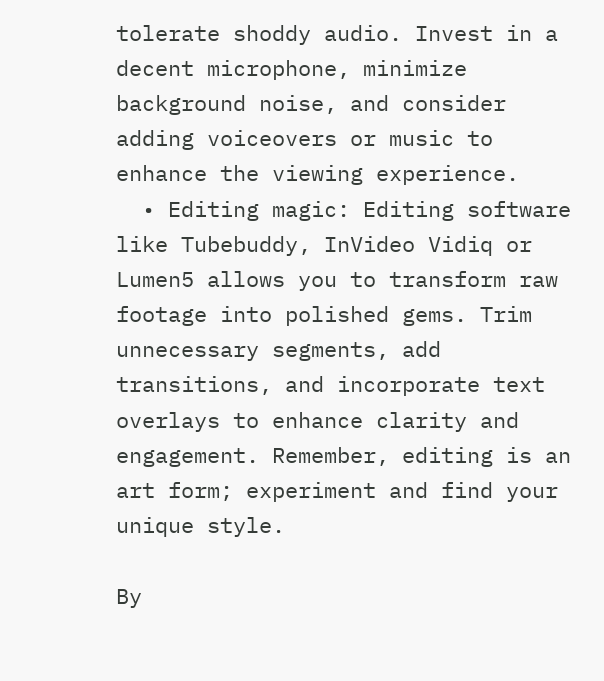tolerate shoddy audio. Invest in a decent microphone, minimize background noise, and consider adding voiceovers or music to enhance the viewing experience.
  • Editing magic: Editing software like Tubebuddy, InVideo Vidiq or Lumen5 allows you to transform raw footage into polished gems. Trim unnecessary segments, add transitions, and incorporate text overlays to enhance clarity and engagement. Remember, editing is an art form; experiment and find your unique style.

By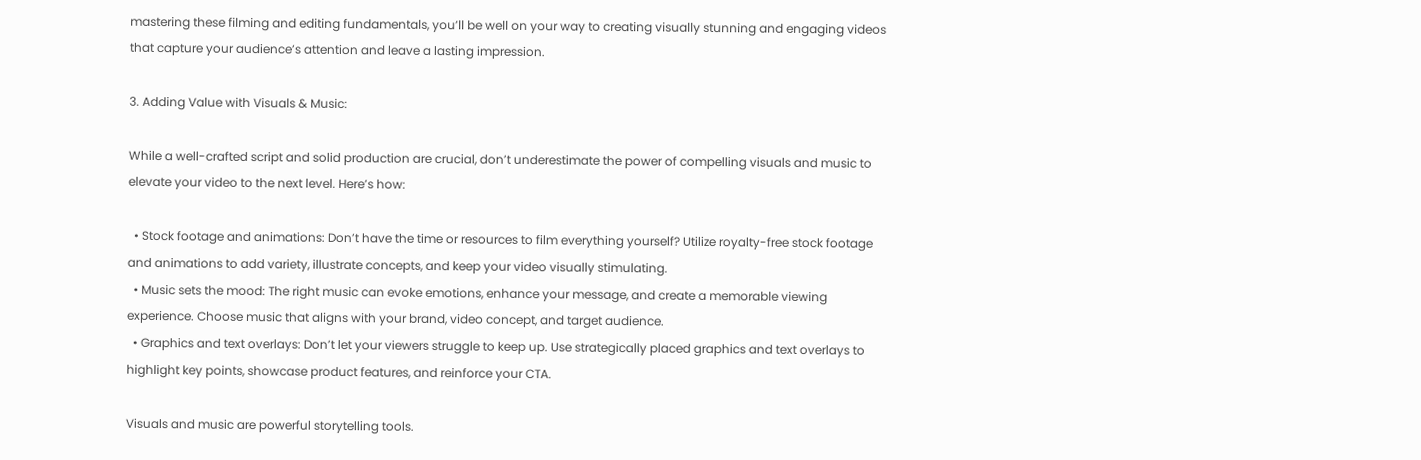mastering these filming and editing fundamentals, you’ll be well on your way to creating visually stunning and engaging videos that capture your audience’s attention and leave a lasting impression.

3. Adding Value with Visuals & Music:

While a well-crafted script and solid production are crucial, don’t underestimate the power of compelling visuals and music to elevate your video to the next level. Here’s how:

  • Stock footage and animations: Don’t have the time or resources to film everything yourself? Utilize royalty-free stock footage and animations to add variety, illustrate concepts, and keep your video visually stimulating.
  • Music sets the mood: The right music can evoke emotions, enhance your message, and create a memorable viewing experience. Choose music that aligns with your brand, video concept, and target audience.
  • Graphics and text overlays: Don’t let your viewers struggle to keep up. Use strategically placed graphics and text overlays to highlight key points, showcase product features, and reinforce your CTA.

Visuals and music are powerful storytelling tools.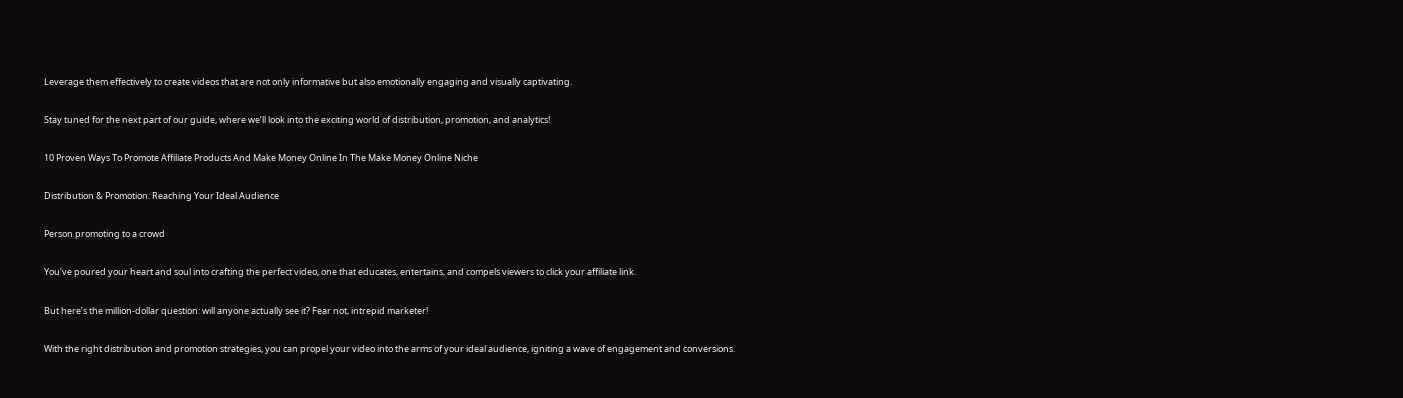Leverage them effectively to create videos that are not only informative but also emotionally engaging and visually captivating.

Stay tuned for the next part of our guide, where we’ll look into the exciting world of distribution, promotion, and analytics!

10 Proven Ways To Promote Affiliate Products And Make Money Online In The Make Money Online Niche

Distribution & Promotion: Reaching Your Ideal Audience

Person promoting to a crowd

You’ve poured your heart and soul into crafting the perfect video, one that educates, entertains, and compels viewers to click your affiliate link.

But here’s the million-dollar question: will anyone actually see it? Fear not, intrepid marketer!

With the right distribution and promotion strategies, you can propel your video into the arms of your ideal audience, igniting a wave of engagement and conversions.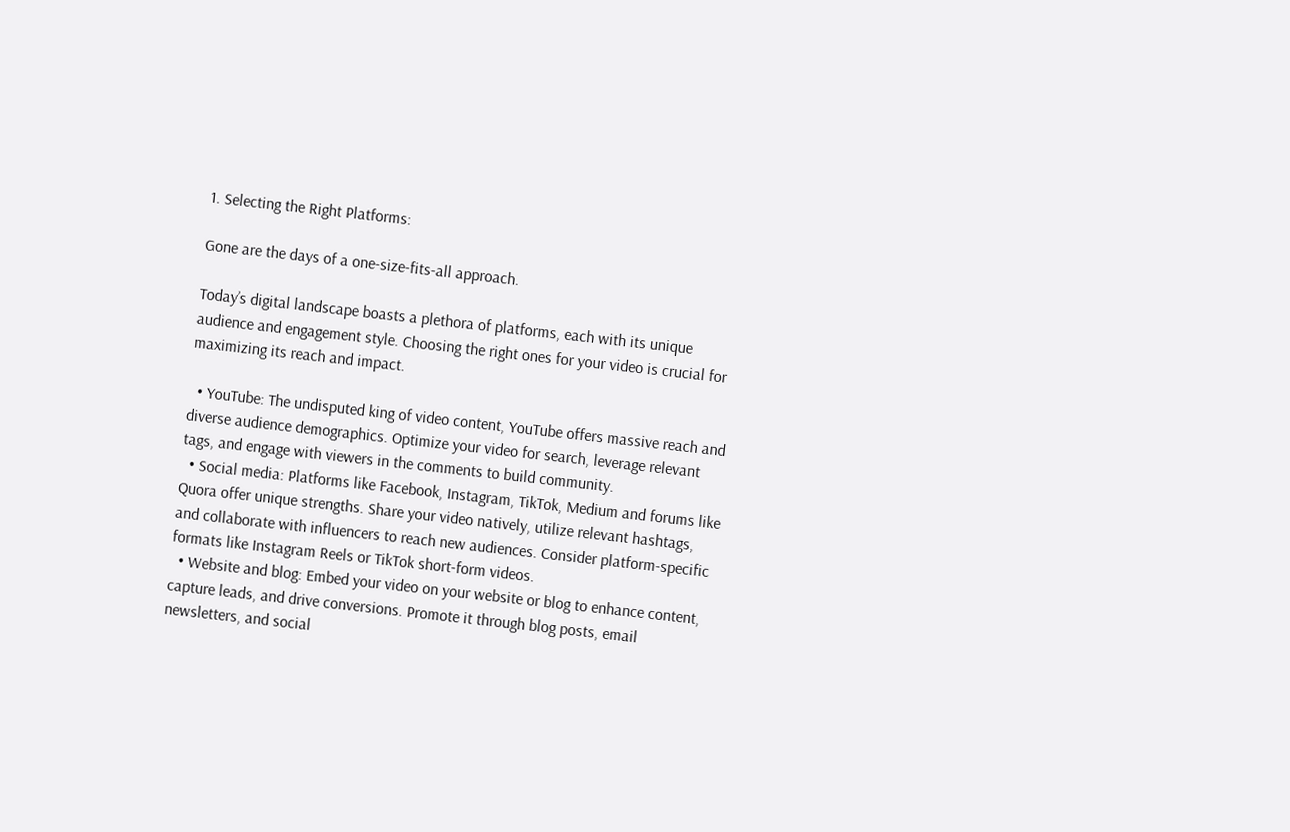1. Selecting the Right Platforms:

Gone are the days of a one-size-fits-all approach.

Today’s digital landscape boasts a plethora of platforms, each with its unique audience and engagement style. Choosing the right ones for your video is crucial for maximizing its reach and impact.

  • YouTube: The undisputed king of video content, YouTube offers massive reach and diverse audience demographics. Optimize your video for search, leverage relevant tags, and engage with viewers in the comments to build community.
  • Social media: Platforms like Facebook, Instagram, TikTok, Medium and forums like Quora offer unique strengths. Share your video natively, utilize relevant hashtags, and collaborate with influencers to reach new audiences. Consider platform-specific formats like Instagram Reels or TikTok short-form videos.
  • Website and blog: Embed your video on your website or blog to enhance content, capture leads, and drive conversions. Promote it through blog posts, email newsletters, and social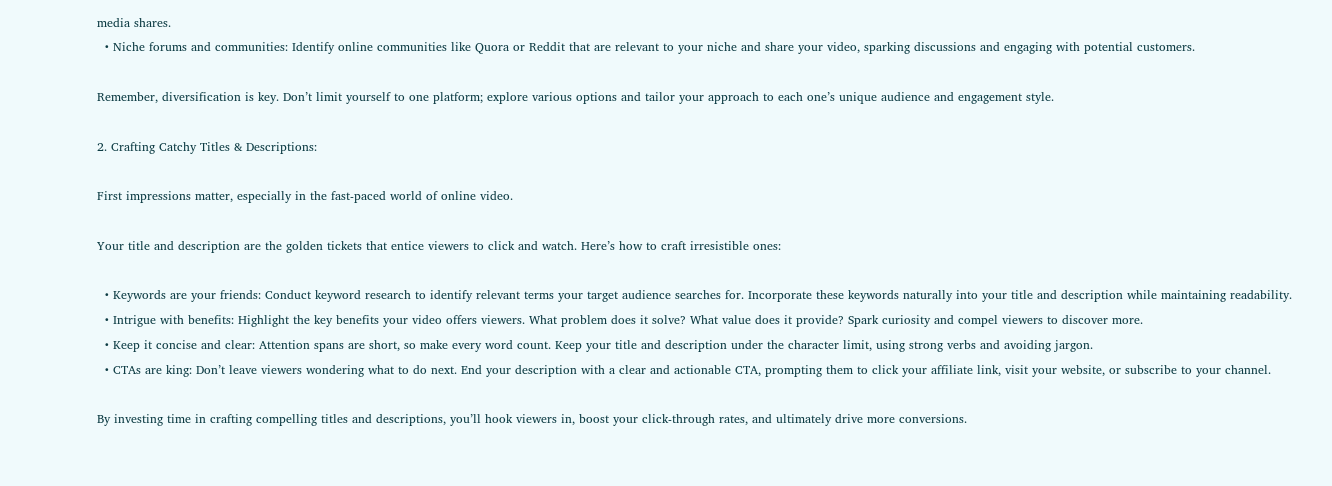media shares.
  • Niche forums and communities: Identify online communities like Quora or Reddit that are relevant to your niche and share your video, sparking discussions and engaging with potential customers.

Remember, diversification is key. Don’t limit yourself to one platform; explore various options and tailor your approach to each one’s unique audience and engagement style.

2. Crafting Catchy Titles & Descriptions:

First impressions matter, especially in the fast-paced world of online video.

Your title and description are the golden tickets that entice viewers to click and watch. Here’s how to craft irresistible ones:

  • Keywords are your friends: Conduct keyword research to identify relevant terms your target audience searches for. Incorporate these keywords naturally into your title and description while maintaining readability.
  • Intrigue with benefits: Highlight the key benefits your video offers viewers. What problem does it solve? What value does it provide? Spark curiosity and compel viewers to discover more.
  • Keep it concise and clear: Attention spans are short, so make every word count. Keep your title and description under the character limit, using strong verbs and avoiding jargon.
  • CTAs are king: Don’t leave viewers wondering what to do next. End your description with a clear and actionable CTA, prompting them to click your affiliate link, visit your website, or subscribe to your channel.

By investing time in crafting compelling titles and descriptions, you’ll hook viewers in, boost your click-through rates, and ultimately drive more conversions.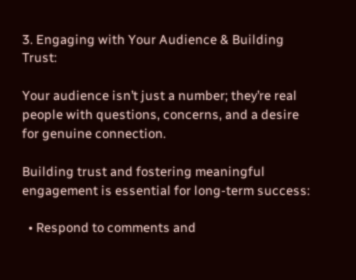3. Engaging with Your Audience & Building Trust:

Your audience isn’t just a number; they’re real people with questions, concerns, and a desire for genuine connection.

Building trust and fostering meaningful engagement is essential for long-term success:

  • Respond to comments and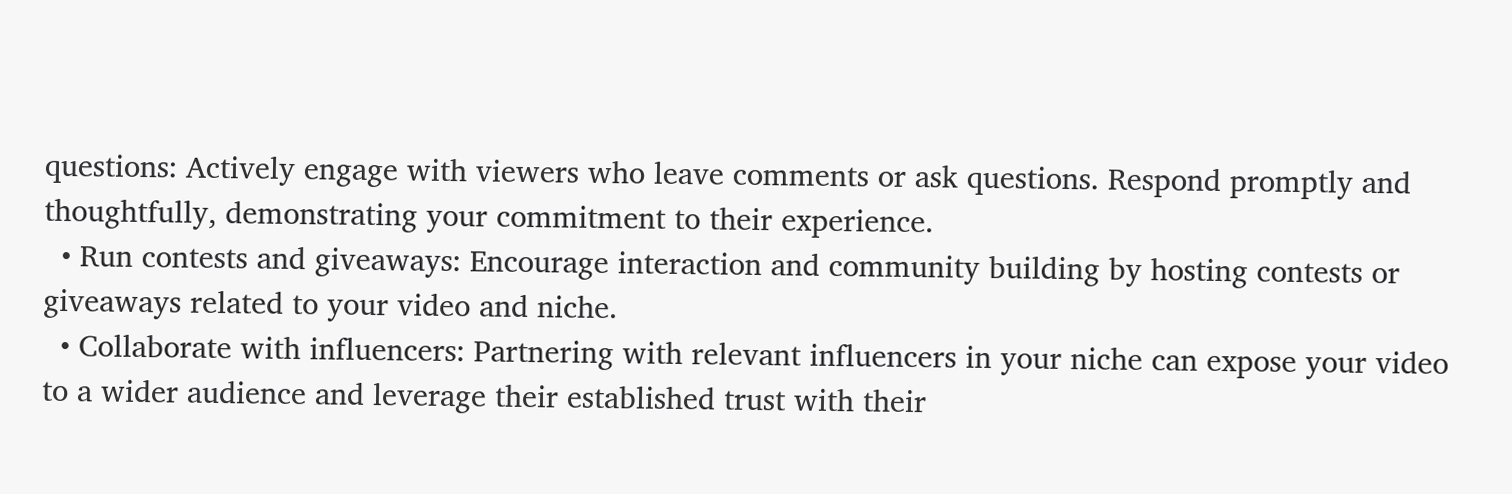questions: Actively engage with viewers who leave comments or ask questions. Respond promptly and thoughtfully, demonstrating your commitment to their experience.
  • Run contests and giveaways: Encourage interaction and community building by hosting contests or giveaways related to your video and niche.
  • Collaborate with influencers: Partnering with relevant influencers in your niche can expose your video to a wider audience and leverage their established trust with their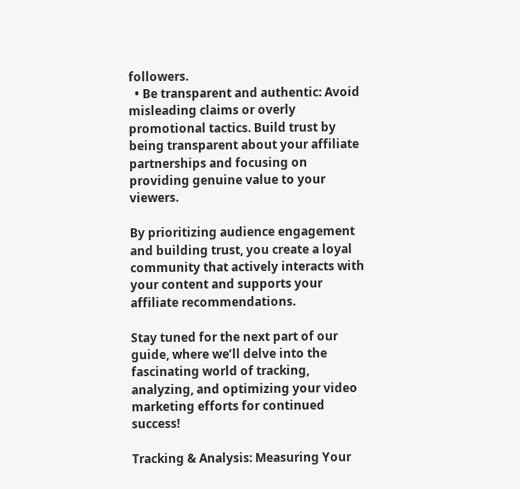followers.
  • Be transparent and authentic: Avoid misleading claims or overly promotional tactics. Build trust by being transparent about your affiliate partnerships and focusing on providing genuine value to your viewers.

By prioritizing audience engagement and building trust, you create a loyal community that actively interacts with your content and supports your affiliate recommendations.

Stay tuned for the next part of our guide, where we’ll delve into the fascinating world of tracking, analyzing, and optimizing your video marketing efforts for continued success!

Tracking & Analysis: Measuring Your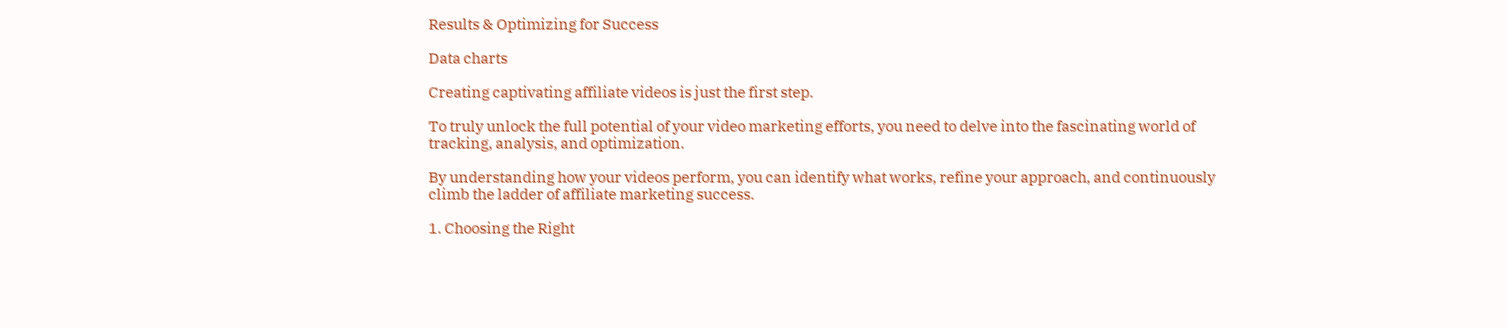Results & Optimizing for Success

Data charts

Creating captivating affiliate videos is just the first step.

To truly unlock the full potential of your video marketing efforts, you need to delve into the fascinating world of tracking, analysis, and optimization.

By understanding how your videos perform, you can identify what works, refine your approach, and continuously climb the ladder of affiliate marketing success.

1. Choosing the Right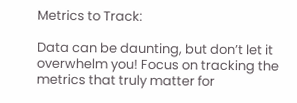Metrics to Track:

Data can be daunting, but don’t let it overwhelm you! Focus on tracking the metrics that truly matter for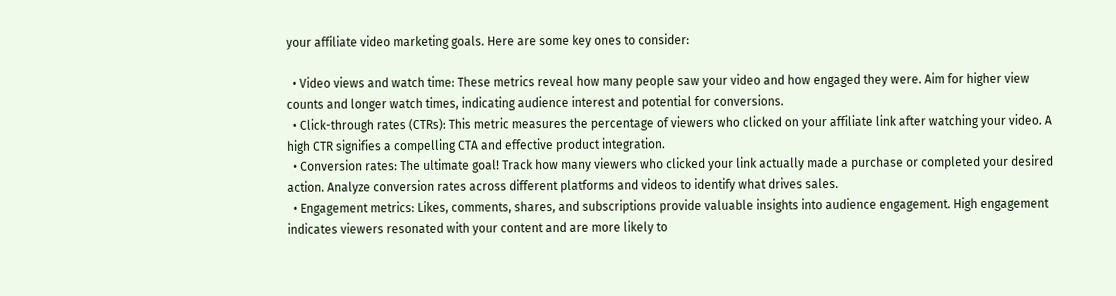your affiliate video marketing goals. Here are some key ones to consider:

  • Video views and watch time: These metrics reveal how many people saw your video and how engaged they were. Aim for higher view counts and longer watch times, indicating audience interest and potential for conversions.
  • Click-through rates (CTRs): This metric measures the percentage of viewers who clicked on your affiliate link after watching your video. A high CTR signifies a compelling CTA and effective product integration.
  • Conversion rates: The ultimate goal! Track how many viewers who clicked your link actually made a purchase or completed your desired action. Analyze conversion rates across different platforms and videos to identify what drives sales.
  • Engagement metrics: Likes, comments, shares, and subscriptions provide valuable insights into audience engagement. High engagement indicates viewers resonated with your content and are more likely to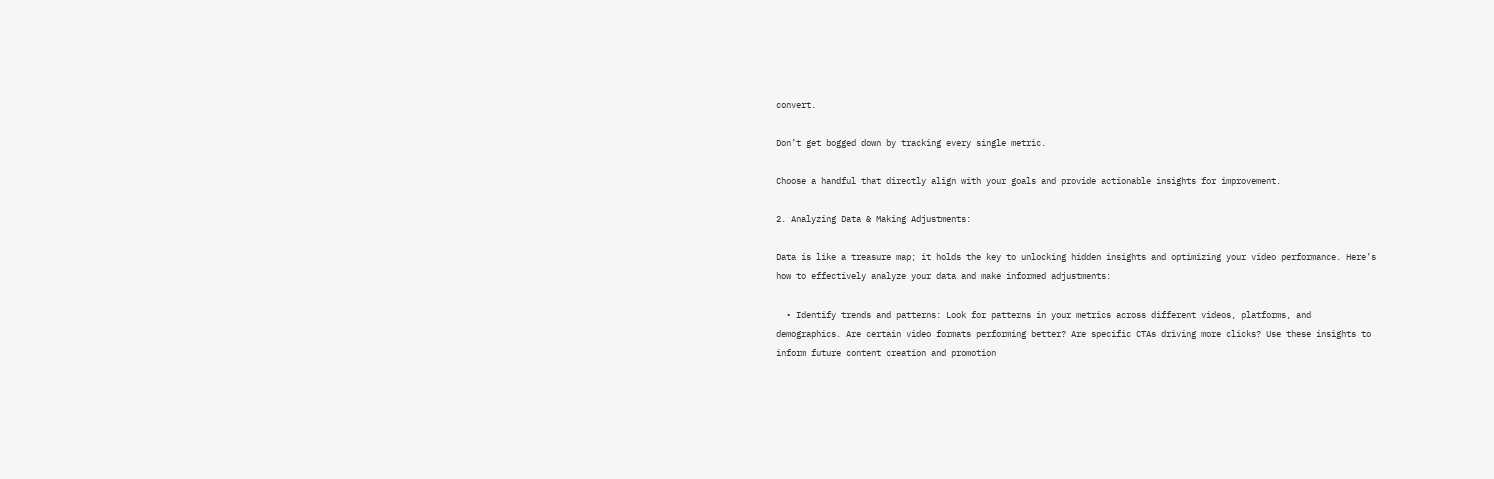convert.

Don’t get bogged down by tracking every single metric.

Choose a handful that directly align with your goals and provide actionable insights for improvement.

2. Analyzing Data & Making Adjustments:

Data is like a treasure map; it holds the key to unlocking hidden insights and optimizing your video performance. Here’s how to effectively analyze your data and make informed adjustments:

  • Identify trends and patterns: Look for patterns in your metrics across different videos, platforms, and demographics. Are certain video formats performing better? Are specific CTAs driving more clicks? Use these insights to inform future content creation and promotion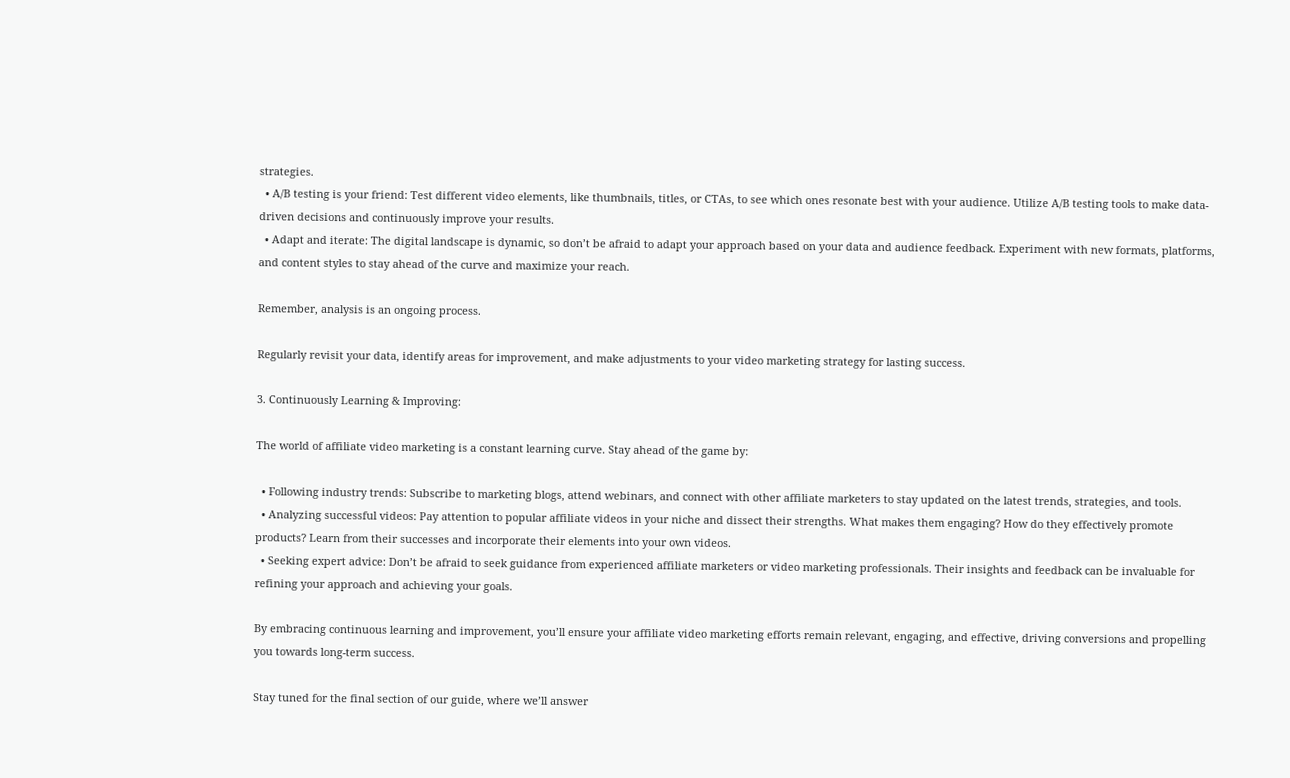strategies.
  • A/B testing is your friend: Test different video elements, like thumbnails, titles, or CTAs, to see which ones resonate best with your audience. Utilize A/B testing tools to make data-driven decisions and continuously improve your results.
  • Adapt and iterate: The digital landscape is dynamic, so don’t be afraid to adapt your approach based on your data and audience feedback. Experiment with new formats, platforms, and content styles to stay ahead of the curve and maximize your reach.

Remember, analysis is an ongoing process.

Regularly revisit your data, identify areas for improvement, and make adjustments to your video marketing strategy for lasting success.

3. Continuously Learning & Improving:

The world of affiliate video marketing is a constant learning curve. Stay ahead of the game by:

  • Following industry trends: Subscribe to marketing blogs, attend webinars, and connect with other affiliate marketers to stay updated on the latest trends, strategies, and tools.
  • Analyzing successful videos: Pay attention to popular affiliate videos in your niche and dissect their strengths. What makes them engaging? How do they effectively promote products? Learn from their successes and incorporate their elements into your own videos.
  • Seeking expert advice: Don’t be afraid to seek guidance from experienced affiliate marketers or video marketing professionals. Their insights and feedback can be invaluable for refining your approach and achieving your goals.

By embracing continuous learning and improvement, you’ll ensure your affiliate video marketing efforts remain relevant, engaging, and effective, driving conversions and propelling you towards long-term success.

Stay tuned for the final section of our guide, where we’ll answer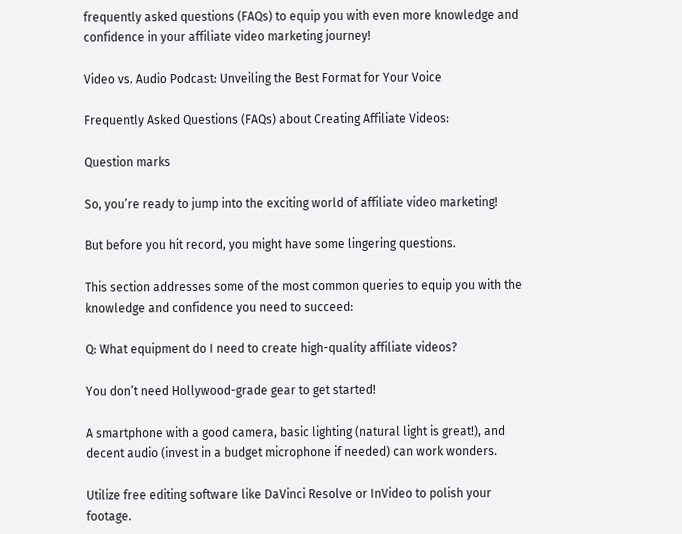frequently asked questions (FAQs) to equip you with even more knowledge and confidence in your affiliate video marketing journey!

Video vs. Audio Podcast: Unveiling the Best Format for Your Voice

Frequently Asked Questions (FAQs) about Creating Affiliate Videos:

Question marks

So, you’re ready to jump into the exciting world of affiliate video marketing!

But before you hit record, you might have some lingering questions.

This section addresses some of the most common queries to equip you with the knowledge and confidence you need to succeed:

Q: What equipment do I need to create high-quality affiliate videos?

You don’t need Hollywood-grade gear to get started!

A smartphone with a good camera, basic lighting (natural light is great!), and decent audio (invest in a budget microphone if needed) can work wonders.

Utilize free editing software like DaVinci Resolve or InVideo to polish your footage.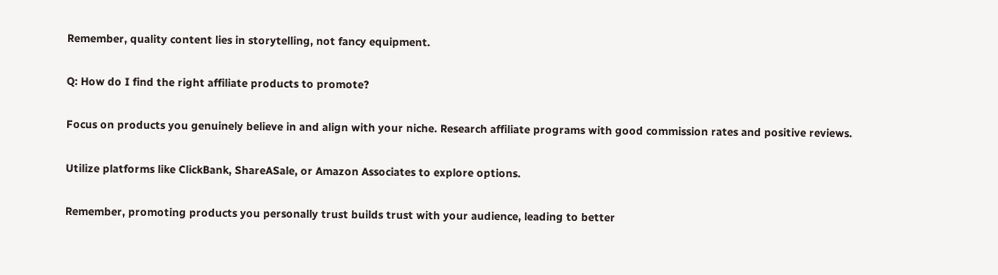Remember, quality content lies in storytelling, not fancy equipment.

Q: How do I find the right affiliate products to promote?

Focus on products you genuinely believe in and align with your niche. Research affiliate programs with good commission rates and positive reviews.

Utilize platforms like ClickBank, ShareASale, or Amazon Associates to explore options.

Remember, promoting products you personally trust builds trust with your audience, leading to better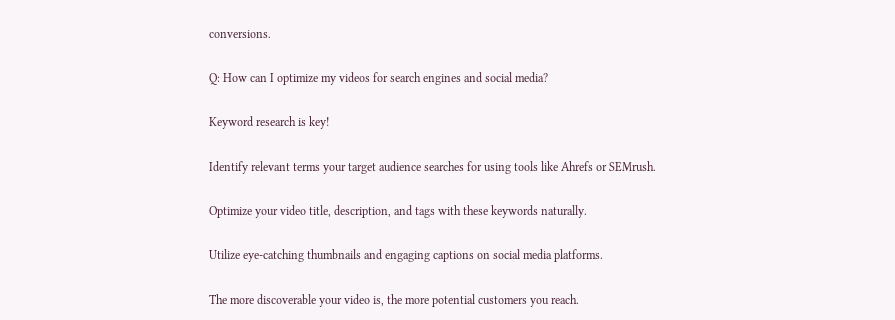conversions.

Q: How can I optimize my videos for search engines and social media?

Keyword research is key!

Identify relevant terms your target audience searches for using tools like Ahrefs or SEMrush.

Optimize your video title, description, and tags with these keywords naturally.

Utilize eye-catching thumbnails and engaging captions on social media platforms.

The more discoverable your video is, the more potential customers you reach.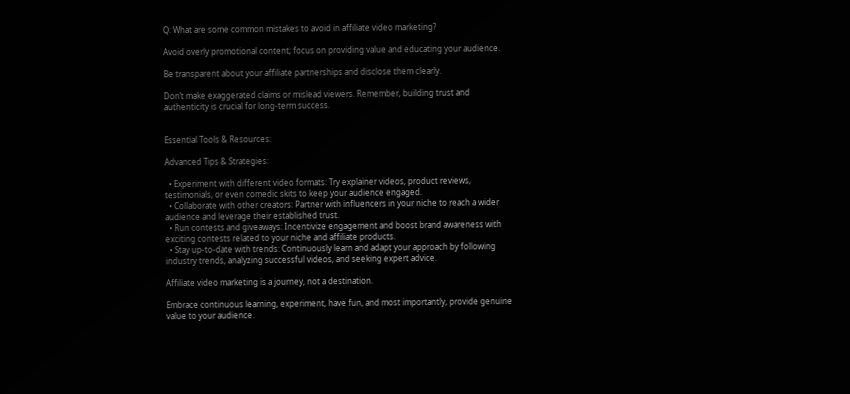Q: What are some common mistakes to avoid in affiliate video marketing?

Avoid overly promotional content; focus on providing value and educating your audience.

Be transparent about your affiliate partnerships and disclose them clearly.

Don’t make exaggerated claims or mislead viewers. Remember, building trust and authenticity is crucial for long-term success.


Essential Tools & Resources:

Advanced Tips & Strategies:

  • Experiment with different video formats: Try explainer videos, product reviews, testimonials, or even comedic skits to keep your audience engaged.
  • Collaborate with other creators: Partner with influencers in your niche to reach a wider audience and leverage their established trust.
  • Run contests and giveaways: Incentivize engagement and boost brand awareness with exciting contests related to your niche and affiliate products.
  • Stay up-to-date with trends: Continuously learn and adapt your approach by following industry trends, analyzing successful videos, and seeking expert advice.

Affiliate video marketing is a journey, not a destination.

Embrace continuous learning, experiment, have fun, and most importantly, provide genuine value to your audience.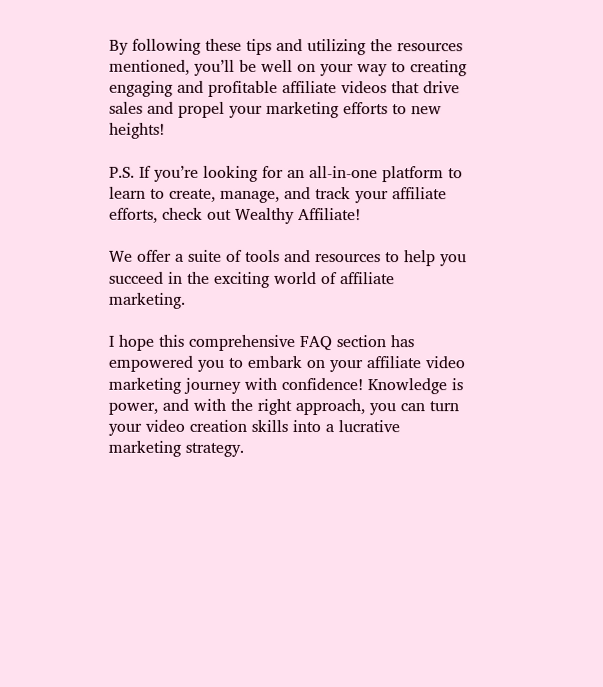By following these tips and utilizing the resources mentioned, you’ll be well on your way to creating engaging and profitable affiliate videos that drive sales and propel your marketing efforts to new heights!

P.S. If you’re looking for an all-in-one platform to learn to create, manage, and track your affiliate efforts, check out Wealthy Affiliate!

We offer a suite of tools and resources to help you succeed in the exciting world of affiliate marketing.

I hope this comprehensive FAQ section has empowered you to embark on your affiliate video marketing journey with confidence! Knowledge is power, and with the right approach, you can turn your video creation skills into a lucrative marketing strategy.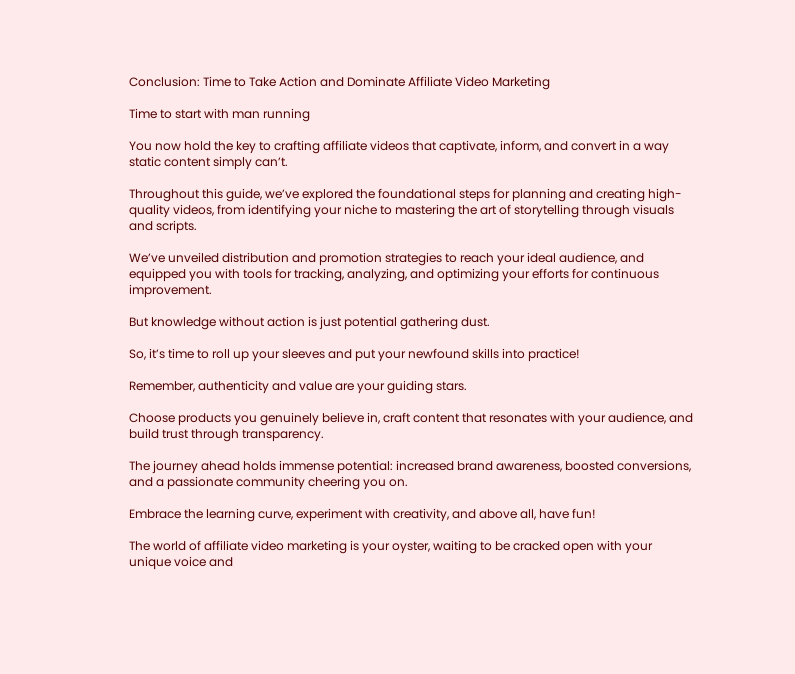Conclusion: Time to Take Action and Dominate Affiliate Video Marketing

Time to start with man running

You now hold the key to crafting affiliate videos that captivate, inform, and convert in a way static content simply can’t.

Throughout this guide, we’ve explored the foundational steps for planning and creating high-quality videos, from identifying your niche to mastering the art of storytelling through visuals and scripts.

We’ve unveiled distribution and promotion strategies to reach your ideal audience, and equipped you with tools for tracking, analyzing, and optimizing your efforts for continuous improvement.

But knowledge without action is just potential gathering dust.

So, it’s time to roll up your sleeves and put your newfound skills into practice!

Remember, authenticity and value are your guiding stars.

Choose products you genuinely believe in, craft content that resonates with your audience, and build trust through transparency.

The journey ahead holds immense potential: increased brand awareness, boosted conversions, and a passionate community cheering you on.

Embrace the learning curve, experiment with creativity, and above all, have fun!

The world of affiliate video marketing is your oyster, waiting to be cracked open with your unique voice and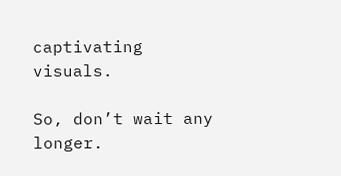captivating visuals.

So, don’t wait any longer.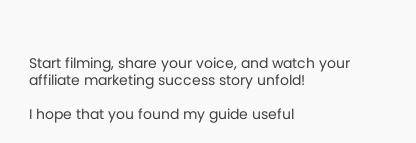Start filming, share your voice, and watch your affiliate marketing success story unfold!

I hope that you found my guide useful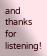and thanks for listening!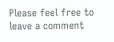Please feel free to leave a comment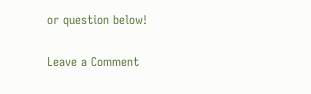or question below!


Leave a Comment